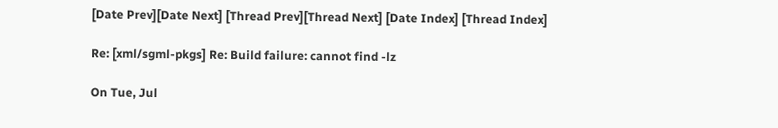[Date Prev][Date Next] [Thread Prev][Thread Next] [Date Index] [Thread Index]

Re: [xml/sgml-pkgs] Re: Build failure: cannot find -lz

On Tue, Jul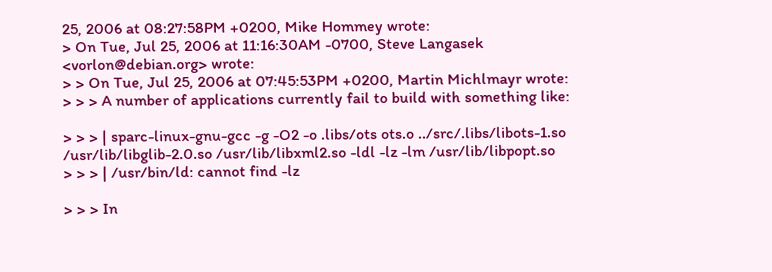25, 2006 at 08:27:58PM +0200, Mike Hommey wrote:
> On Tue, Jul 25, 2006 at 11:16:30AM -0700, Steve Langasek <vorlon@debian.org> wrote:
> > On Tue, Jul 25, 2006 at 07:45:53PM +0200, Martin Michlmayr wrote:
> > > A number of applications currently fail to build with something like:

> > > | sparc-linux-gnu-gcc -g -O2 -o .libs/ots ots.o ../src/.libs/libots-1.so /usr/lib/libglib-2.0.so /usr/lib/libxml2.so -ldl -lz -lm /usr/lib/libpopt.so
> > > | /usr/bin/ld: cannot find -lz

> > > In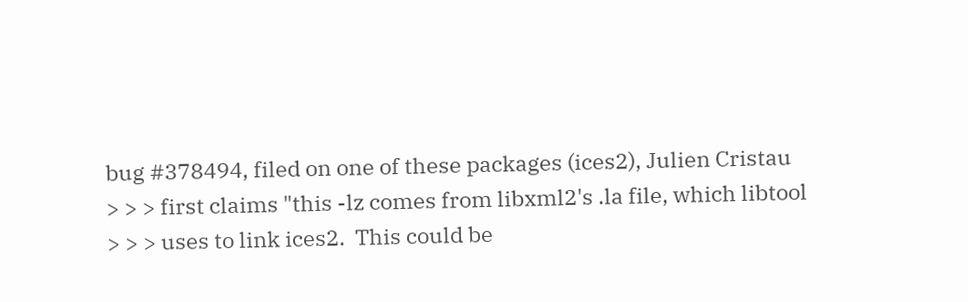bug #378494, filed on one of these packages (ices2), Julien Cristau
> > > first claims "this -lz comes from libxml2's .la file, which libtool
> > > uses to link ices2.  This could be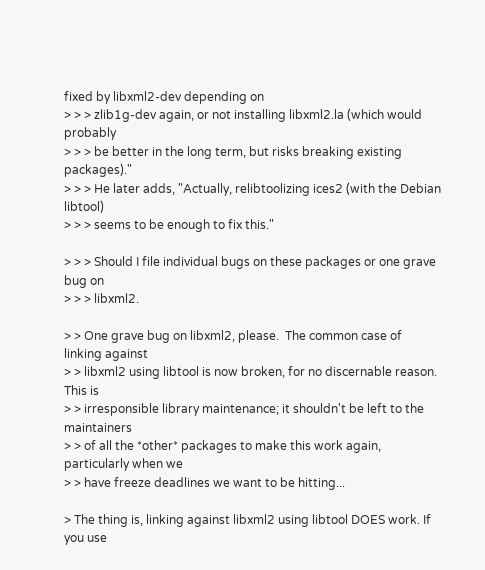fixed by libxml2-dev depending on
> > > zlib1g-dev again, or not installing libxml2.la (which would probably
> > > be better in the long term, but risks breaking existing packages)."
> > > He later adds, "Actually, relibtoolizing ices2 (with the Debian libtool)
> > > seems to be enough to fix this."

> > > Should I file individual bugs on these packages or one grave bug on
> > > libxml2.

> > One grave bug on libxml2, please.  The common case of linking against
> > libxml2 using libtool is now broken, for no discernable reason.  This is
> > irresponsible library maintenance; it shouldn't be left to the maintainers
> > of all the *other* packages to make this work again, particularly when we
> > have freeze deadlines we want to be hitting...

> The thing is, linking against libxml2 using libtool DOES work. If you use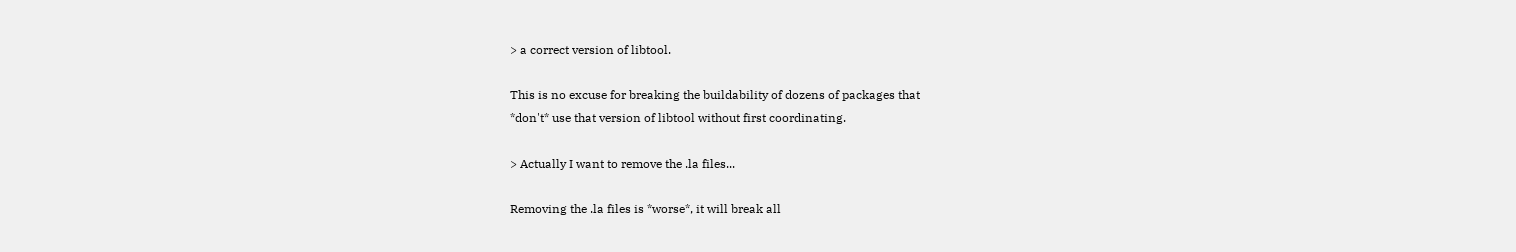> a correct version of libtool.

This is no excuse for breaking the buildability of dozens of packages that
*don't* use that version of libtool without first coordinating.

> Actually I want to remove the .la files...

Removing the .la files is *worse*, it will break all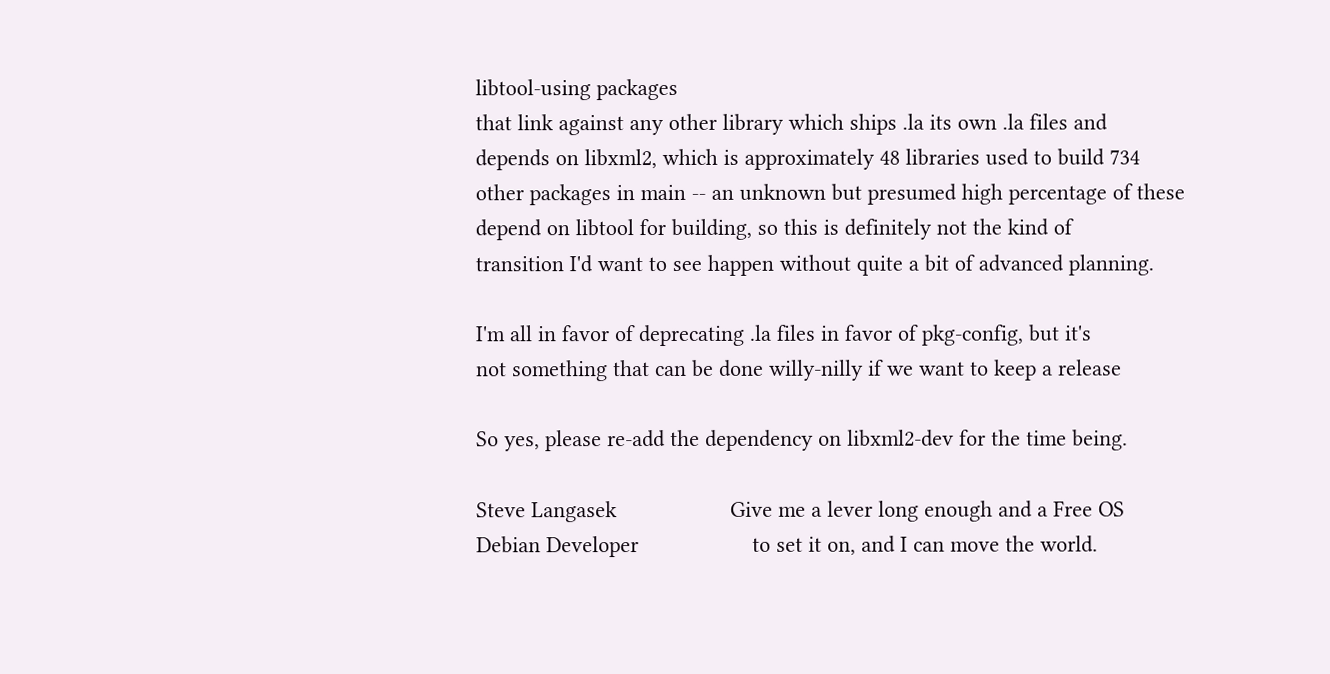libtool-using packages
that link against any other library which ships .la its own .la files and
depends on libxml2, which is approximately 48 libraries used to build 734
other packages in main -- an unknown but presumed high percentage of these
depend on libtool for building, so this is definitely not the kind of
transition I'd want to see happen without quite a bit of advanced planning.

I'm all in favor of deprecating .la files in favor of pkg-config, but it's
not something that can be done willy-nilly if we want to keep a release

So yes, please re-add the dependency on libxml2-dev for the time being.

Steve Langasek                   Give me a lever long enough and a Free OS
Debian Developer                   to set it on, and I can move the world.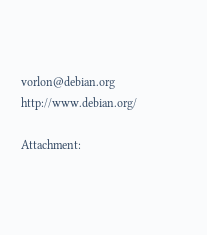vorlon@debian.org                                   http://www.debian.org/

Attachment: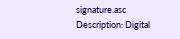signature.asc
Description: Digital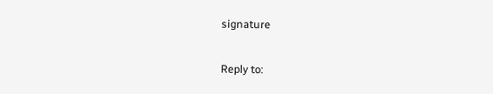signature

Reply to: